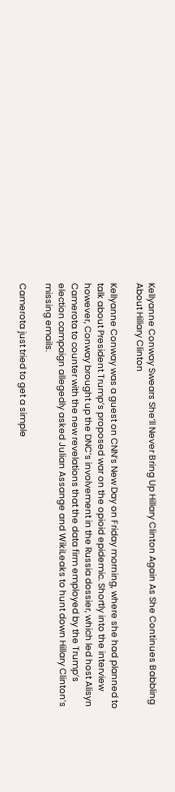Kellyanne Conway Swears She’ll Never Bring Up Hillary Clinton Again As She Continues Babbling About Hillary Clinton

Kellyanne Conway was a guest on CNN’s New Day on Friday morning, where she had planned to talk about President Trump’s proposed war on the opioid epidemic. Shortly into the interview however, Conway brought up the DNC’s involvement in the Russia dossier, which led host Alisyn Camerota to counter with the new revelations that the data firm employed by the Trump’s election campaign allegedly asked Julian Assange and WikiLeaks to hunt down Hillary Clinton’s missing emails.

Camerota just tried to get a simple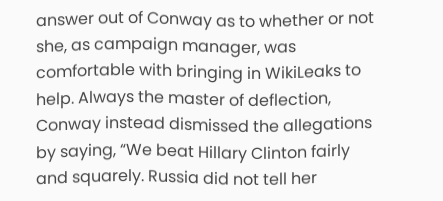answer out of Conway as to whether or not she, as campaign manager, was comfortable with bringing in WikiLeaks to help. Always the master of deflection, Conway instead dismissed the allegations by saying, “We beat Hillary Clinton fairly and squarely. Russia did not tell her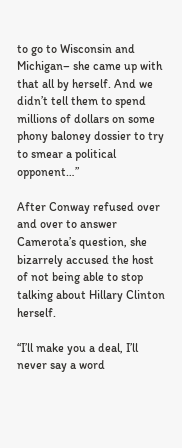to go to Wisconsin and Michigan– she came up with that all by herself. And we didn’t tell them to spend millions of dollars on some phony baloney dossier to try to smear a political opponent…”

After Conway refused over and over to answer Camerota’s question, she bizarrely accused the host of not being able to stop talking about Hillary Clinton herself.

“I’ll make you a deal, I’ll never say a word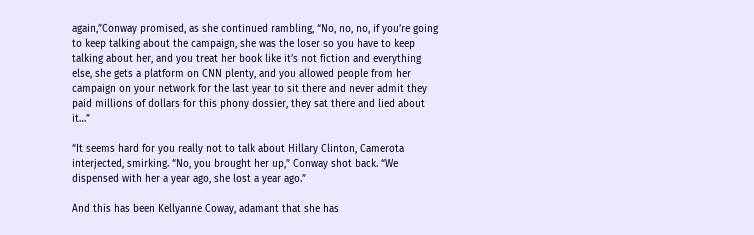again,”Conway promised, as she continued rambling, “No, no, no, if you’re going to keep talking about the campaign, she was the loser so you have to keep talking about her, and you treat her book like it’s not fiction and everything else, she gets a platform on CNN plenty, and you allowed people from her campaign on your network for the last year to sit there and never admit they paid millions of dollars for this phony dossier, they sat there and lied about it…”

“It seems hard for you really not to talk about Hillary Clinton, Camerota interjected, smirking. “No, you brought her up,” Conway shot back. “We dispensed with her a year ago, she lost a year ago.”

And this has been Kellyanne Coway, adamant that she has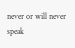never or will never speak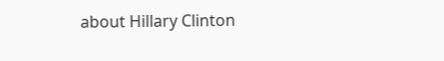about Hillary Clinton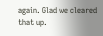again. Glad we cleared that up.